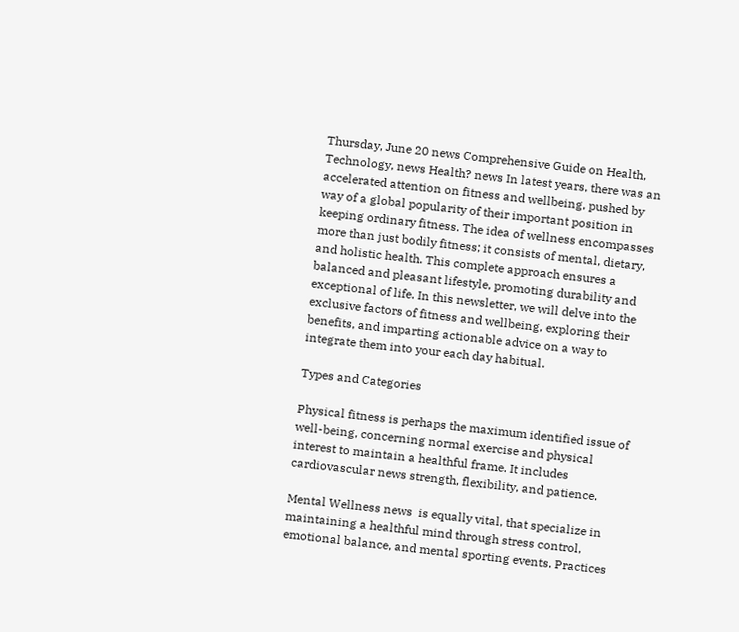Thursday, June 20 news Comprehensive Guide on Health, Technology, news Health? news In latest years, there was an accelerated attention on fitness and wellbeing, pushed by way of a global popularity of their important position in keeping ordinary fitness. The idea of wellness encompasses more than just bodily fitness; it consists of mental, dietary, and holistic health. This complete approach ensures a balanced and pleasant lifestyle, promoting durability and exceptional of life. In this newsletter, we will delve into the exclusive factors of fitness and wellbeing, exploring their benefits, and imparting actionable advice on a way to integrate them into your each day habitual.

Types and Categories

Physical fitness is perhaps the maximum identified issue of well-being, concerning normal exercise and physical interest to maintain a healthful frame. It includes cardiovascular news strength, flexibility, and patience.

Mental Wellness news  is equally vital, that specialize in maintaining a healthful mind through stress control, emotional balance, and mental sporting events. Practices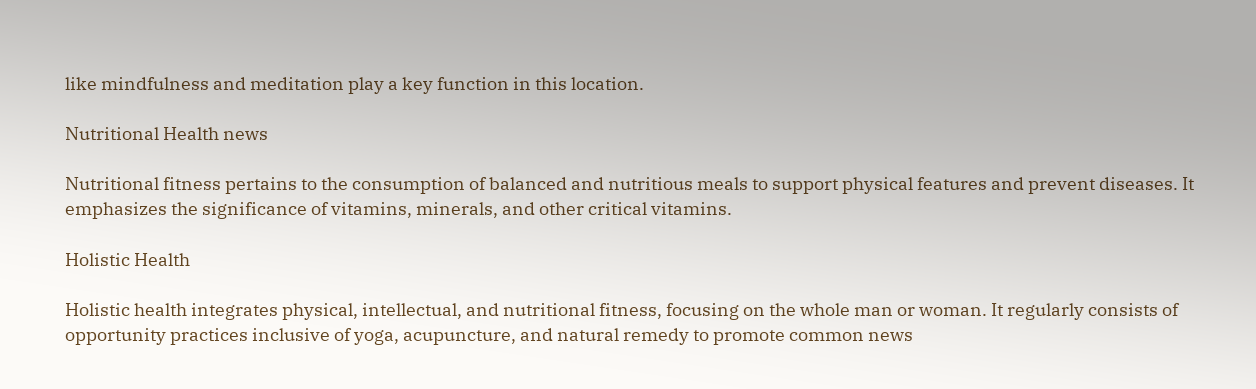like mindfulness and meditation play a key function in this location.

Nutritional Health news

Nutritional fitness pertains to the consumption of balanced and nutritious meals to support physical features and prevent diseases. It emphasizes the significance of vitamins, minerals, and other critical vitamins.

Holistic Health

Holistic health integrates physical, intellectual, and nutritional fitness, focusing on the whole man or woman. It regularly consists of opportunity practices inclusive of yoga, acupuncture, and natural remedy to promote common news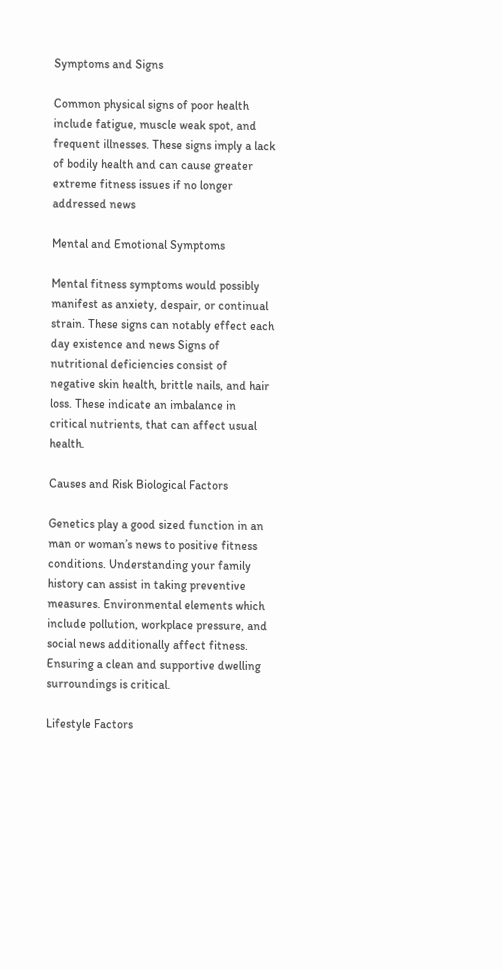Symptoms and Signs

Common physical signs of poor health include fatigue, muscle weak spot, and frequent illnesses. These signs imply a lack of bodily health and can cause greater extreme fitness issues if no longer addressed news

Mental and Emotional Symptoms

Mental fitness symptoms would possibly manifest as anxiety, despair, or continual strain. These signs can notably effect each day existence and news Signs of nutritional deficiencies consist of negative skin health, brittle nails, and hair loss. These indicate an imbalance in critical nutrients, that can affect usual health.

Causes and Risk Biological Factors

Genetics play a good sized function in an man or woman’s news to positive fitness conditions. Understanding your family history can assist in taking preventive measures. Environmental elements which include pollution, workplace pressure, and social news additionally affect fitness. Ensuring a clean and supportive dwelling surroundings is critical.

Lifestyle Factors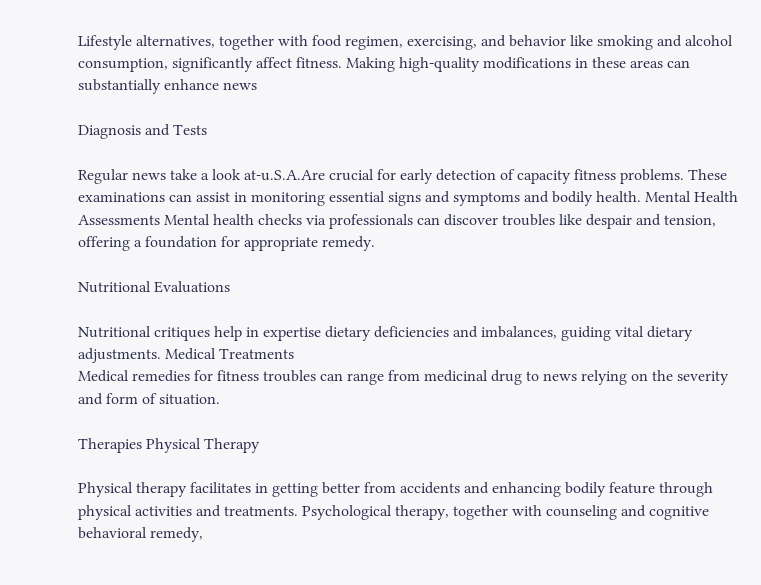Lifestyle alternatives, together with food regimen, exercising, and behavior like smoking and alcohol consumption, significantly affect fitness. Making high-quality modifications in these areas can substantially enhance news

Diagnosis and Tests

Regular news take a look at-u.S.A.Are crucial for early detection of capacity fitness problems. These examinations can assist in monitoring essential signs and symptoms and bodily health. Mental Health Assessments Mental health checks via professionals can discover troubles like despair and tension, offering a foundation for appropriate remedy.

Nutritional Evaluations

Nutritional critiques help in expertise dietary deficiencies and imbalances, guiding vital dietary adjustments. Medical Treatments
Medical remedies for fitness troubles can range from medicinal drug to news relying on the severity and form of situation.

Therapies Physical Therapy

Physical therapy facilitates in getting better from accidents and enhancing bodily feature through physical activities and treatments. Psychological therapy, together with counseling and cognitive behavioral remedy,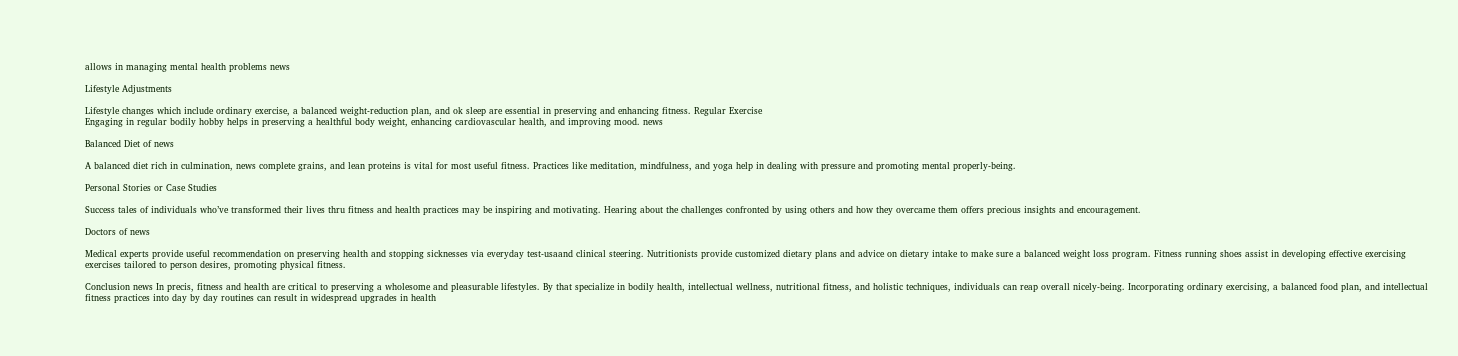allows in managing mental health problems news

Lifestyle Adjustments

Lifestyle changes which include ordinary exercise, a balanced weight-reduction plan, and ok sleep are essential in preserving and enhancing fitness. Regular Exercise
Engaging in regular bodily hobby helps in preserving a healthful body weight, enhancing cardiovascular health, and improving mood. news

Balanced Diet of news

A balanced diet rich in culmination, news complete grains, and lean proteins is vital for most useful fitness. Practices like meditation, mindfulness, and yoga help in dealing with pressure and promoting mental properly-being.

Personal Stories or Case Studies

Success tales of individuals who’ve transformed their lives thru fitness and health practices may be inspiring and motivating. Hearing about the challenges confronted by using others and how they overcame them offers precious insights and encouragement.

Doctors of news

Medical experts provide useful recommendation on preserving health and stopping sicknesses via everyday test-usaand clinical steering. Nutritionists provide customized dietary plans and advice on dietary intake to make sure a balanced weight loss program. Fitness running shoes assist in developing effective exercising exercises tailored to person desires, promoting physical fitness.

Conclusion news In precis, fitness and health are critical to preserving a wholesome and pleasurable lifestyles. By that specialize in bodily health, intellectual wellness, nutritional fitness, and holistic techniques, individuals can reap overall nicely-being. Incorporating ordinary exercising, a balanced food plan, and intellectual fitness practices into day by day routines can result in widespread upgrades in health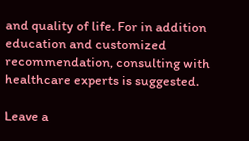and quality of life. For in addition education and customized recommendation, consulting with healthcare experts is suggested.

Leave a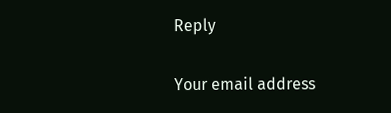Reply

Your email address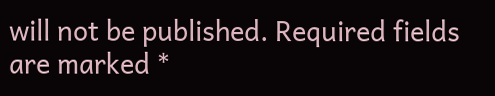will not be published. Required fields are marked *